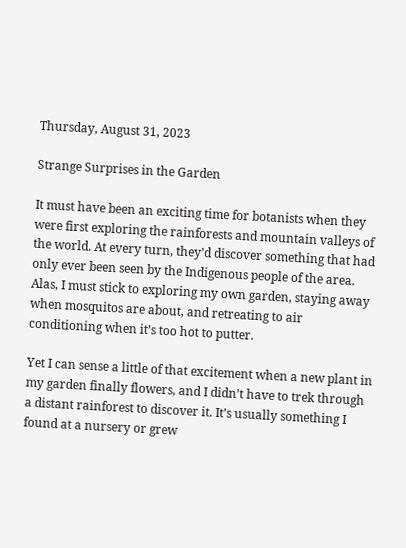Thursday, August 31, 2023

Strange Surprises in the Garden

It must have been an exciting time for botanists when they were first exploring the rainforests and mountain valleys of the world. At every turn, they’d discover something that had only ever been seen by the Indigenous people of the area. Alas, I must stick to exploring my own garden, staying away when mosquitos are about, and retreating to air conditioning when it’s too hot to putter.

Yet I can sense a little of that excitement when a new plant in my garden finally flowers, and I didn’t have to trek through a distant rainforest to discover it. It’s usually something I found at a nursery or grew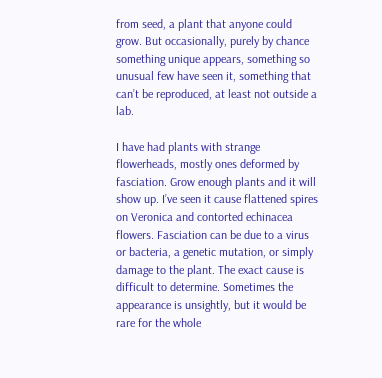from seed, a plant that anyone could grow. But occasionally, purely by chance something unique appears, something so unusual few have seen it, something that can’t be reproduced, at least not outside a lab.

I have had plants with strange flowerheads, mostly ones deformed by fasciation. Grow enough plants and it will show up. I’ve seen it cause flattened spires on Veronica and contorted echinacea flowers. Fasciation can be due to a virus or bacteria, a genetic mutation, or simply damage to the plant. The exact cause is difficult to determine. Sometimes the appearance is unsightly, but it would be rare for the whole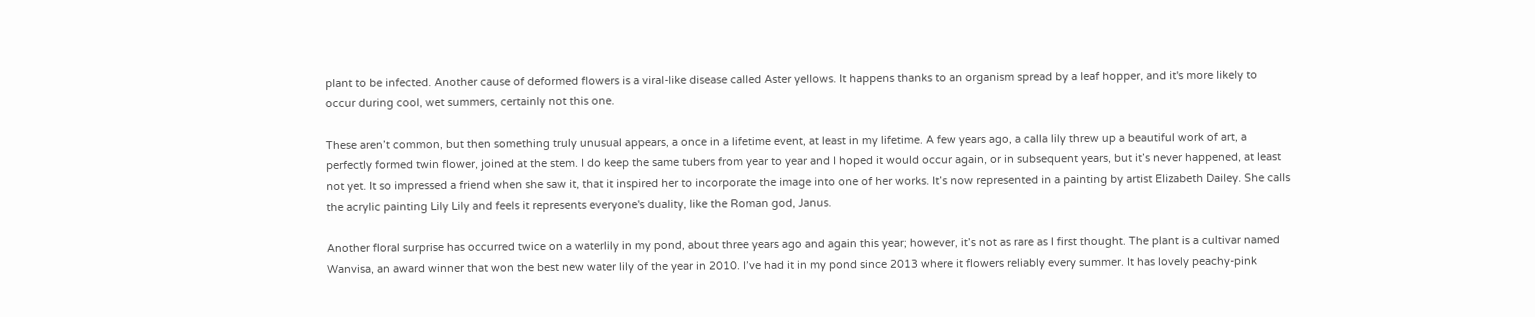plant to be infected. Another cause of deformed flowers is a viral-like disease called Aster yellows. It happens thanks to an organism spread by a leaf hopper, and it's more likely to occur during cool, wet summers, certainly not this one.

These aren’t common, but then something truly unusual appears, a once in a lifetime event, at least in my lifetime. A few years ago, a calla lily threw up a beautiful work of art, a perfectly formed twin flower, joined at the stem. I do keep the same tubers from year to year and I hoped it would occur again, or in subsequent years, but it’s never happened, at least not yet. It so impressed a friend when she saw it, that it inspired her to incorporate the image into one of her works. It’s now represented in a painting by artist Elizabeth Dailey. She calls the acrylic painting Lily Lily and feels it represents everyone's duality, like the Roman god, Janus.

Another floral surprise has occurred twice on a waterlily in my pond, about three years ago and again this year; however, it’s not as rare as I first thought. The plant is a cultivar named Wanvisa, an award winner that won the best new water lily of the year in 2010. I’ve had it in my pond since 2013 where it flowers reliably every summer. It has lovely peachy-pink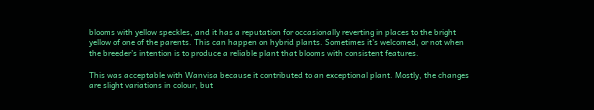blooms with yellow speckles, and it has a reputation for occasionally reverting in places to the bright yellow of one of the parents. This can happen on hybrid plants. Sometimes it’s welcomed, or not when the breeder’s intention is to produce a reliable plant that blooms with consistent features.

This was acceptable with Wanvisa because it contributed to an exceptional plant. Mostly, the changes are slight variations in colour, but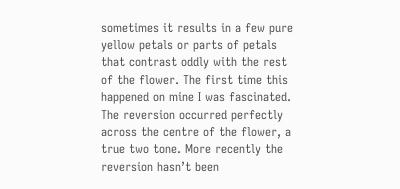sometimes it results in a few pure yellow petals or parts of petals that contrast oddly with the rest of the flower. The first time this happened on mine I was fascinated. The reversion occurred perfectly across the centre of the flower, a true two tone. More recently the reversion hasn’t been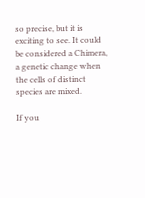so precise, but it is exciting to see. It could be considered a Chimera, a genetic change when the cells of distinct species are mixed.

If you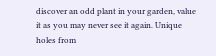discover an odd plant in your garden, value it as you may never see it again. Unique holes from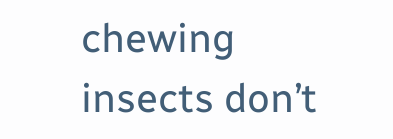chewing insects don’t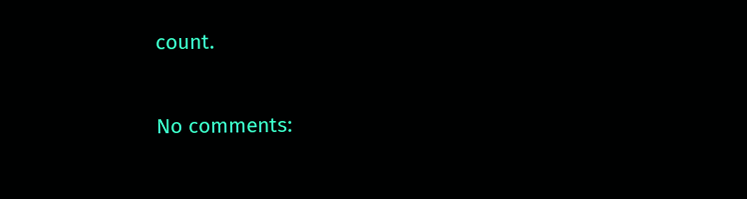count.

No comments: